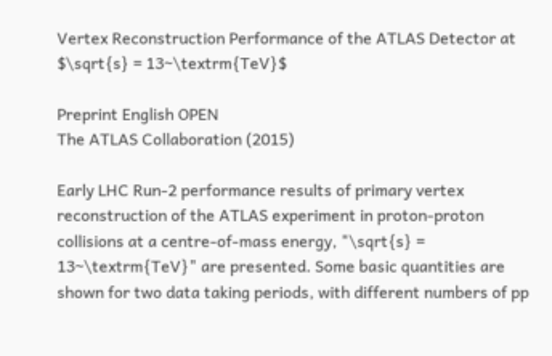Vertex Reconstruction Performance of the ATLAS Detector at $\sqrt{s} = 13~\textrm{TeV}$

Preprint English OPEN
The ATLAS Collaboration (2015)

Early LHC Run-2 performance results of primary vertex reconstruction of the ATLAS experiment in proton-proton collisions at a centre-of-mass energy, "\sqrt{s} = 13~\textrm{TeV}" are presented. Some basic quantities are shown for two data taking periods, with different numbers of pp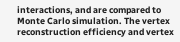interactions, and are compared to Monte Carlo simulation. The vertex reconstruction efficiency and vertex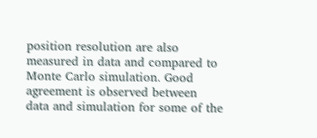position resolution are also measured in data and compared to Monte Carlo simulation. Good agreement is observed between data and simulation for some of the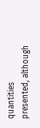quantities presented, although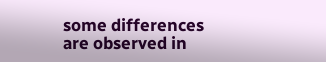some differences are observed in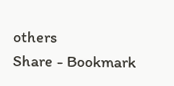others
Share - Bookmark